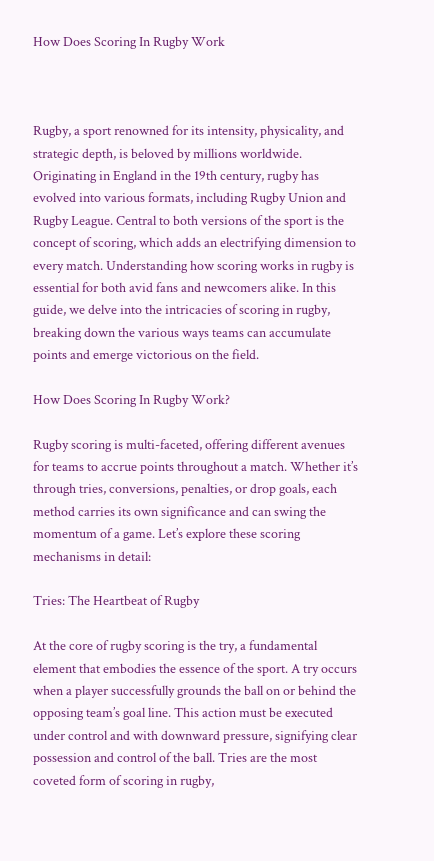How Does Scoring In Rugby Work



Rugby, a sport renowned for its intensity, physicality, and strategic depth, is beloved by millions worldwide. Originating in England in the 19th century, rugby has evolved into various formats, including Rugby Union and Rugby League. Central to both versions of the sport is the concept of scoring, which adds an electrifying dimension to every match. Understanding how scoring works in rugby is essential for both avid fans and newcomers alike. In this guide, we delve into the intricacies of scoring in rugby, breaking down the various ways teams can accumulate points and emerge victorious on the field.

How Does Scoring In Rugby Work?

Rugby scoring is multi-faceted, offering different avenues for teams to accrue points throughout a match. Whether it’s through tries, conversions, penalties, or drop goals, each method carries its own significance and can swing the momentum of a game. Let’s explore these scoring mechanisms in detail:

Tries: The Heartbeat of Rugby

At the core of rugby scoring is the try, a fundamental element that embodies the essence of the sport. A try occurs when a player successfully grounds the ball on or behind the opposing team’s goal line. This action must be executed under control and with downward pressure, signifying clear possession and control of the ball. Tries are the most coveted form of scoring in rugby,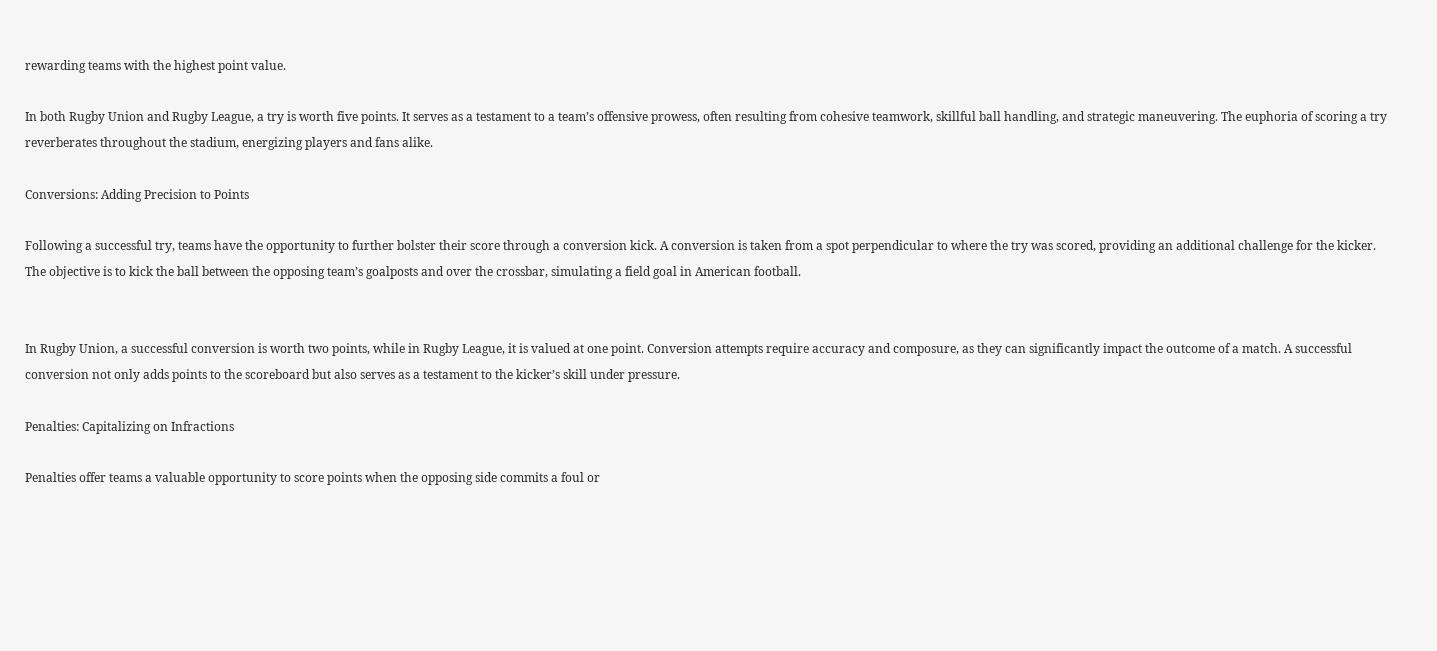rewarding teams with the highest point value.

In both Rugby Union and Rugby League, a try is worth five points. It serves as a testament to a team’s offensive prowess, often resulting from cohesive teamwork, skillful ball handling, and strategic maneuvering. The euphoria of scoring a try reverberates throughout the stadium, energizing players and fans alike.

Conversions: Adding Precision to Points

Following a successful try, teams have the opportunity to further bolster their score through a conversion kick. A conversion is taken from a spot perpendicular to where the try was scored, providing an additional challenge for the kicker. The objective is to kick the ball between the opposing team’s goalposts and over the crossbar, simulating a field goal in American football.


In Rugby Union, a successful conversion is worth two points, while in Rugby League, it is valued at one point. Conversion attempts require accuracy and composure, as they can significantly impact the outcome of a match. A successful conversion not only adds points to the scoreboard but also serves as a testament to the kicker’s skill under pressure.

Penalties: Capitalizing on Infractions

Penalties offer teams a valuable opportunity to score points when the opposing side commits a foul or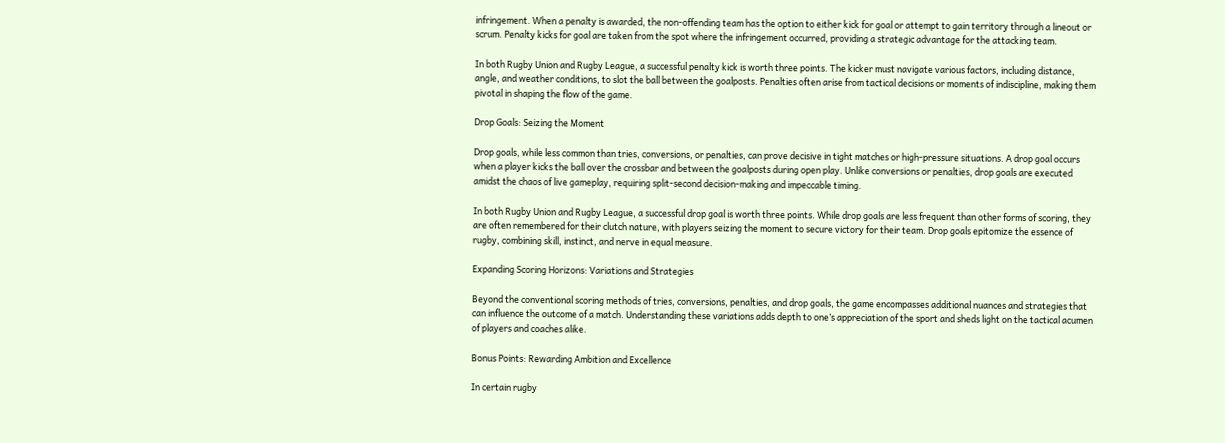infringement. When a penalty is awarded, the non-offending team has the option to either kick for goal or attempt to gain territory through a lineout or scrum. Penalty kicks for goal are taken from the spot where the infringement occurred, providing a strategic advantage for the attacking team.

In both Rugby Union and Rugby League, a successful penalty kick is worth three points. The kicker must navigate various factors, including distance, angle, and weather conditions, to slot the ball between the goalposts. Penalties often arise from tactical decisions or moments of indiscipline, making them pivotal in shaping the flow of the game.

Drop Goals: Seizing the Moment

Drop goals, while less common than tries, conversions, or penalties, can prove decisive in tight matches or high-pressure situations. A drop goal occurs when a player kicks the ball over the crossbar and between the goalposts during open play. Unlike conversions or penalties, drop goals are executed amidst the chaos of live gameplay, requiring split-second decision-making and impeccable timing.

In both Rugby Union and Rugby League, a successful drop goal is worth three points. While drop goals are less frequent than other forms of scoring, they are often remembered for their clutch nature, with players seizing the moment to secure victory for their team. Drop goals epitomize the essence of rugby, combining skill, instinct, and nerve in equal measure.

Expanding Scoring Horizons: Variations and Strategies

Beyond the conventional scoring methods of tries, conversions, penalties, and drop goals, the game encompasses additional nuances and strategies that can influence the outcome of a match. Understanding these variations adds depth to one’s appreciation of the sport and sheds light on the tactical acumen of players and coaches alike.

Bonus Points: Rewarding Ambition and Excellence

In certain rugby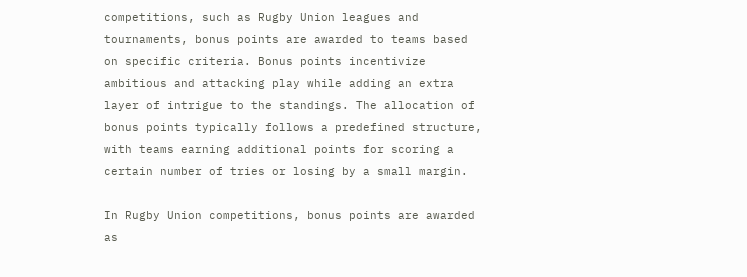competitions, such as Rugby Union leagues and tournaments, bonus points are awarded to teams based on specific criteria. Bonus points incentivize ambitious and attacking play while adding an extra layer of intrigue to the standings. The allocation of bonus points typically follows a predefined structure, with teams earning additional points for scoring a certain number of tries or losing by a small margin.

In Rugby Union competitions, bonus points are awarded as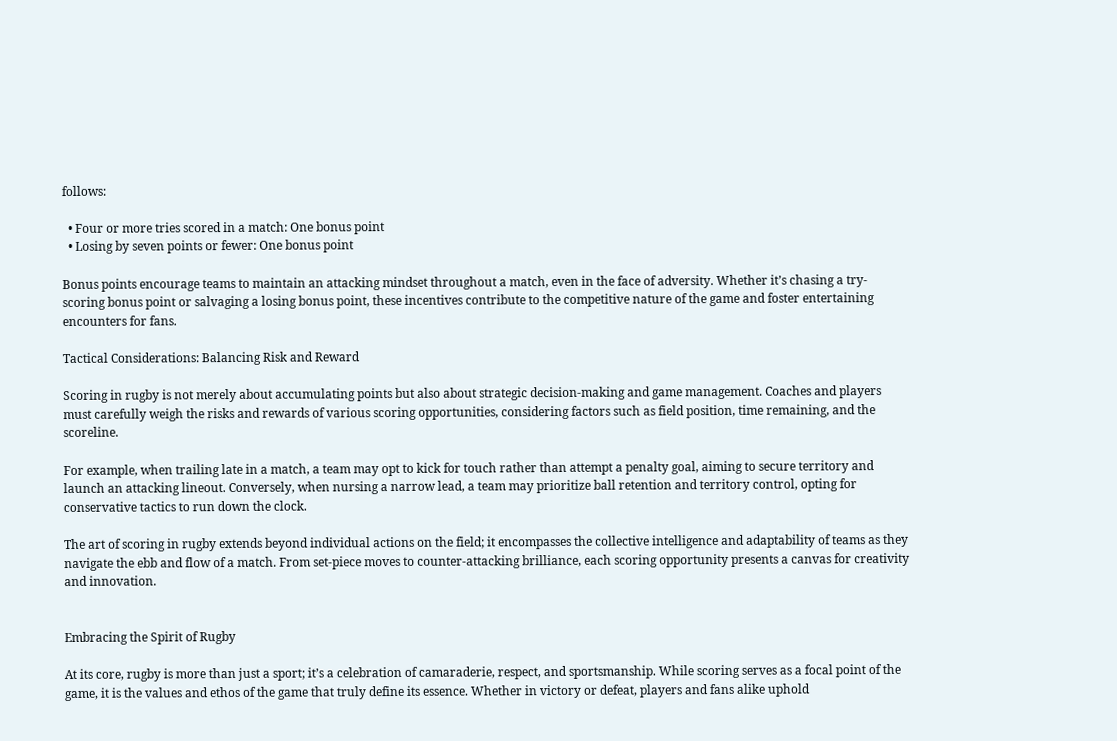follows:

  • Four or more tries scored in a match: One bonus point
  • Losing by seven points or fewer: One bonus point

Bonus points encourage teams to maintain an attacking mindset throughout a match, even in the face of adversity. Whether it’s chasing a try-scoring bonus point or salvaging a losing bonus point, these incentives contribute to the competitive nature of the game and foster entertaining encounters for fans.

Tactical Considerations: Balancing Risk and Reward

Scoring in rugby is not merely about accumulating points but also about strategic decision-making and game management. Coaches and players must carefully weigh the risks and rewards of various scoring opportunities, considering factors such as field position, time remaining, and the scoreline.

For example, when trailing late in a match, a team may opt to kick for touch rather than attempt a penalty goal, aiming to secure territory and launch an attacking lineout. Conversely, when nursing a narrow lead, a team may prioritize ball retention and territory control, opting for conservative tactics to run down the clock.

The art of scoring in rugby extends beyond individual actions on the field; it encompasses the collective intelligence and adaptability of teams as they navigate the ebb and flow of a match. From set-piece moves to counter-attacking brilliance, each scoring opportunity presents a canvas for creativity and innovation.


Embracing the Spirit of Rugby

At its core, rugby is more than just a sport; it’s a celebration of camaraderie, respect, and sportsmanship. While scoring serves as a focal point of the game, it is the values and ethos of the game that truly define its essence. Whether in victory or defeat, players and fans alike uphold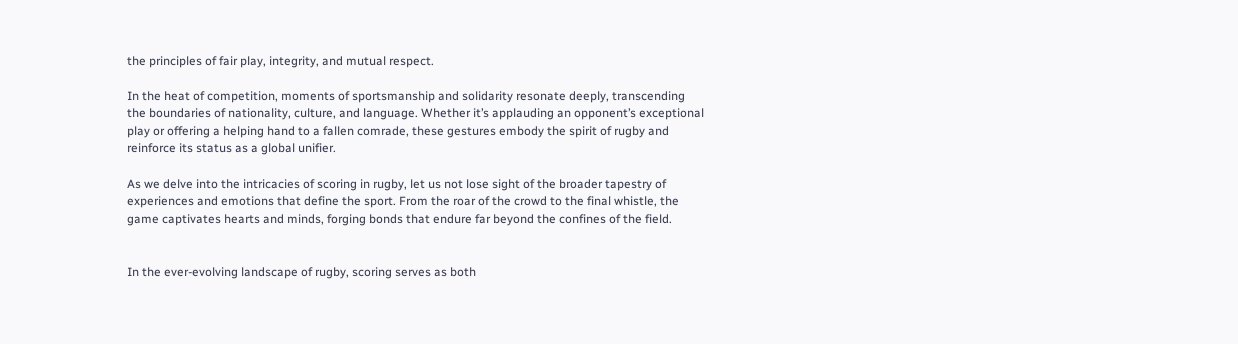the principles of fair play, integrity, and mutual respect.

In the heat of competition, moments of sportsmanship and solidarity resonate deeply, transcending the boundaries of nationality, culture, and language. Whether it’s applauding an opponent’s exceptional play or offering a helping hand to a fallen comrade, these gestures embody the spirit of rugby and reinforce its status as a global unifier.

As we delve into the intricacies of scoring in rugby, let us not lose sight of the broader tapestry of experiences and emotions that define the sport. From the roar of the crowd to the final whistle, the game captivates hearts and minds, forging bonds that endure far beyond the confines of the field.


In the ever-evolving landscape of rugby, scoring serves as both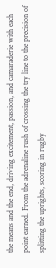the means and the end, driving excitement, passion, and camaraderie with each point earned. From the adrenaline rush of crossing the try line to the precision of splitting the uprights, scoring in rugby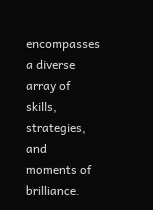encompasses a diverse array of skills, strategies, and moments of brilliance.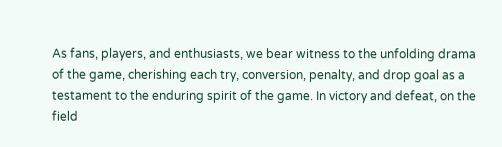As fans, players, and enthusiasts, we bear witness to the unfolding drama of the game, cherishing each try, conversion, penalty, and drop goal as a testament to the enduring spirit of the game. In victory and defeat, on the field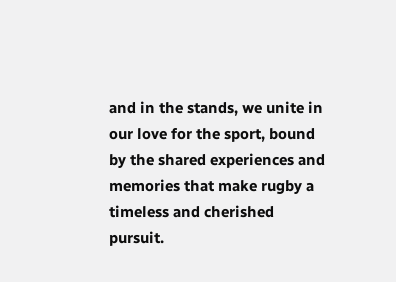and in the stands, we unite in our love for the sport, bound by the shared experiences and memories that make rugby a timeless and cherished pursuit.